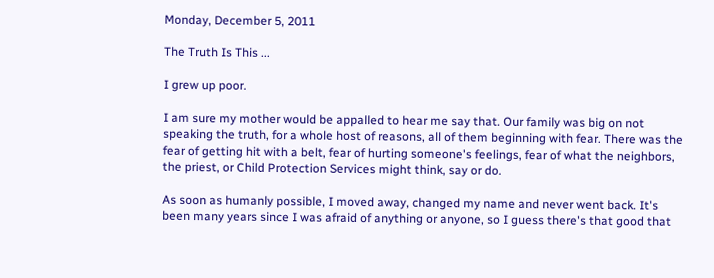Monday, December 5, 2011

The Truth Is This ...

I grew up poor.

I am sure my mother would be appalled to hear me say that. Our family was big on not speaking the truth, for a whole host of reasons, all of them beginning with fear. There was the fear of getting hit with a belt, fear of hurting someone's feelings, fear of what the neighbors, the priest, or Child Protection Services might think, say or do.

As soon as humanly possible, I moved away, changed my name and never went back. It's been many years since I was afraid of anything or anyone, so I guess there's that good that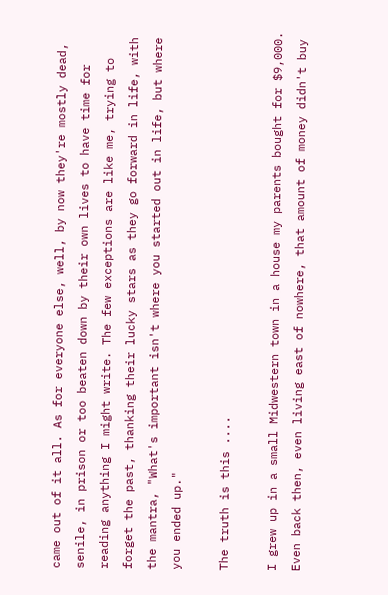came out of it all. As for everyone else, well, by now they're mostly dead, senile, in prison or too beaten down by their own lives to have time for reading anything I might write. The few exceptions are like me, trying to forget the past, thanking their lucky stars as they go forward in life, with the mantra, "What's important isn't where you started out in life, but where you ended up."

The truth is this ....

I grew up in a small Midwestern town in a house my parents bought for $9,000. Even back then, even living east of nowhere, that amount of money didn't buy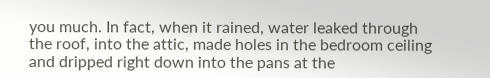you much. In fact, when it rained, water leaked through the roof, into the attic, made holes in the bedroom ceiling and dripped right down into the pans at the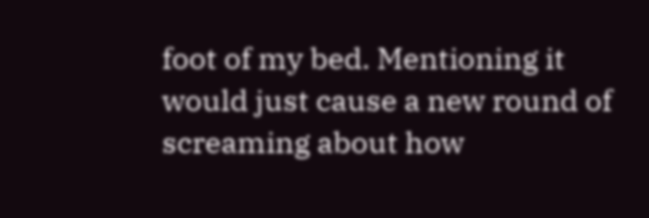foot of my bed. Mentioning it would just cause a new round of screaming about how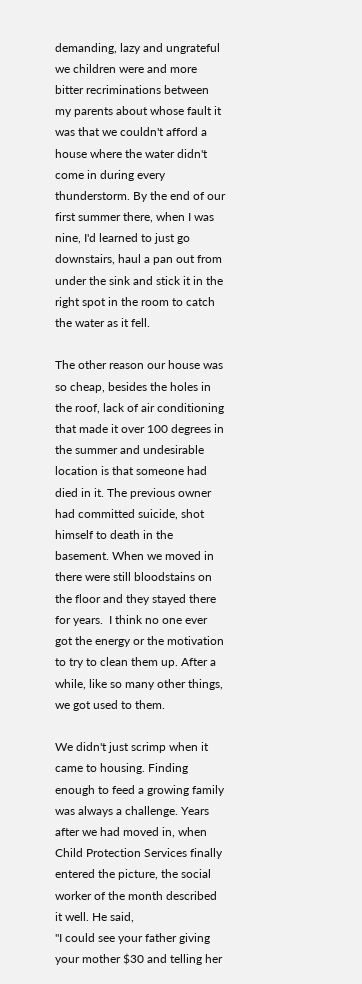demanding, lazy and ungrateful we children were and more bitter recriminations between my parents about whose fault it was that we couldn't afford a house where the water didn't come in during every thunderstorm. By the end of our first summer there, when I was nine, I'd learned to just go downstairs, haul a pan out from under the sink and stick it in the right spot in the room to catch the water as it fell.

The other reason our house was so cheap, besides the holes in the roof, lack of air conditioning that made it over 100 degrees in the summer and undesirable location is that someone had died in it. The previous owner had committed suicide, shot himself to death in the basement. When we moved in there were still bloodstains on the floor and they stayed there for years.  I think no one ever got the energy or the motivation to try to clean them up. After a while, like so many other things, we got used to them.

We didn't just scrimp when it came to housing. Finding enough to feed a growing family was always a challenge. Years after we had moved in, when Child Protection Services finally entered the picture, the social worker of the month described it well. He said,
"I could see your father giving your mother $30 and telling her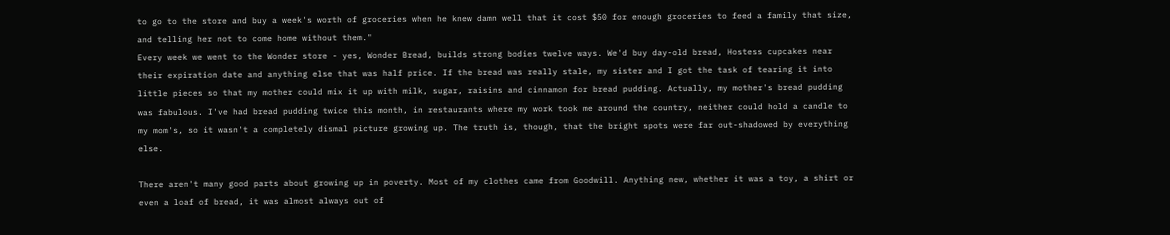to go to the store and buy a week's worth of groceries when he knew damn well that it cost $50 for enough groceries to feed a family that size, and telling her not to come home without them."
Every week we went to the Wonder store - yes, Wonder Bread, builds strong bodies twelve ways. We'd buy day-old bread, Hostess cupcakes near their expiration date and anything else that was half price. If the bread was really stale, my sister and I got the task of tearing it into little pieces so that my mother could mix it up with milk, sugar, raisins and cinnamon for bread pudding. Actually, my mother's bread pudding was fabulous. I've had bread pudding twice this month, in restaurants where my work took me around the country, neither could hold a candle to my mom's, so it wasn't a completely dismal picture growing up. The truth is, though, that the bright spots were far out-shadowed by everything else.

There aren't many good parts about growing up in poverty. Most of my clothes came from Goodwill. Anything new, whether it was a toy, a shirt or even a loaf of bread, it was almost always out of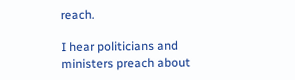reach.

I hear politicians and ministers preach about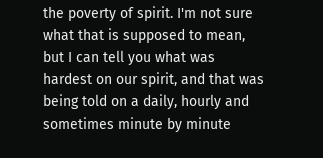the poverty of spirit. I'm not sure what that is supposed to mean, but I can tell you what was hardest on our spirit, and that was being told on a daily, hourly and sometimes minute by minute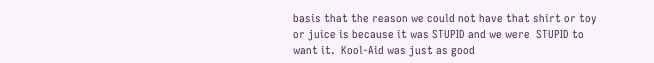basis that the reason we could not have that shirt or toy or juice is because it was STUPID and we were  STUPID to want it.  Kool-Aid was just as good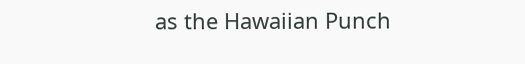as the Hawaiian Punch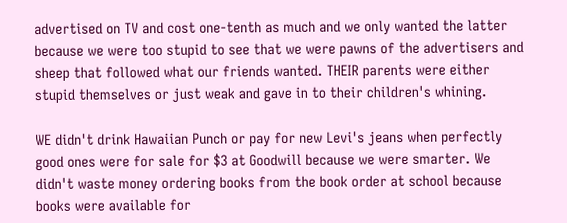advertised on TV and cost one-tenth as much and we only wanted the latter because we were too stupid to see that we were pawns of the advertisers and sheep that followed what our friends wanted. THEIR parents were either stupid themselves or just weak and gave in to their children's whining.

WE didn't drink Hawaiian Punch or pay for new Levi's jeans when perfectly good ones were for sale for $3 at Goodwill because we were smarter. We didn't waste money ordering books from the book order at school because books were available for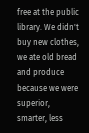free at the public library. We didn't buy new clothes, we ate old bread and produce because we were superior, smarter, less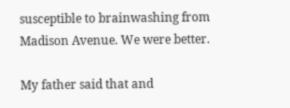susceptible to brainwashing from Madison Avenue. We were better.

My father said that and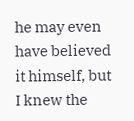he may even have believed it himself, but I knew the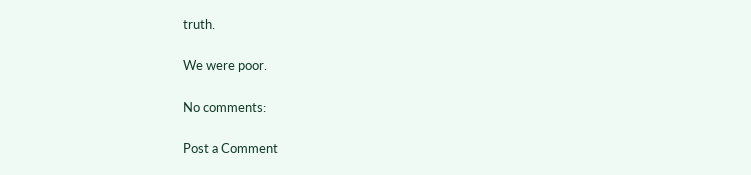truth.

We were poor.

No comments:

Post a Comment